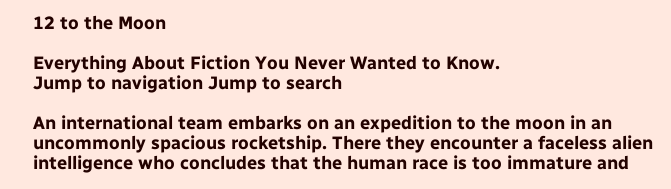12 to the Moon

Everything About Fiction You Never Wanted to Know.
Jump to navigation Jump to search

An international team embarks on an expedition to the moon in an uncommonly spacious rocketship. There they encounter a faceless alien intelligence who concludes that the human race is too immature and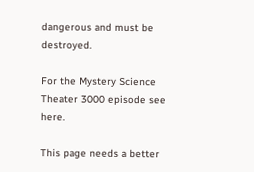dangerous and must be destroyed.

For the Mystery Science Theater 3000 episode see here.

This page needs a better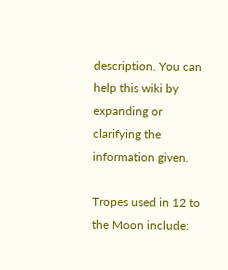description. You can help this wiki by expanding or clarifying the information given.

Tropes used in 12 to the Moon include: